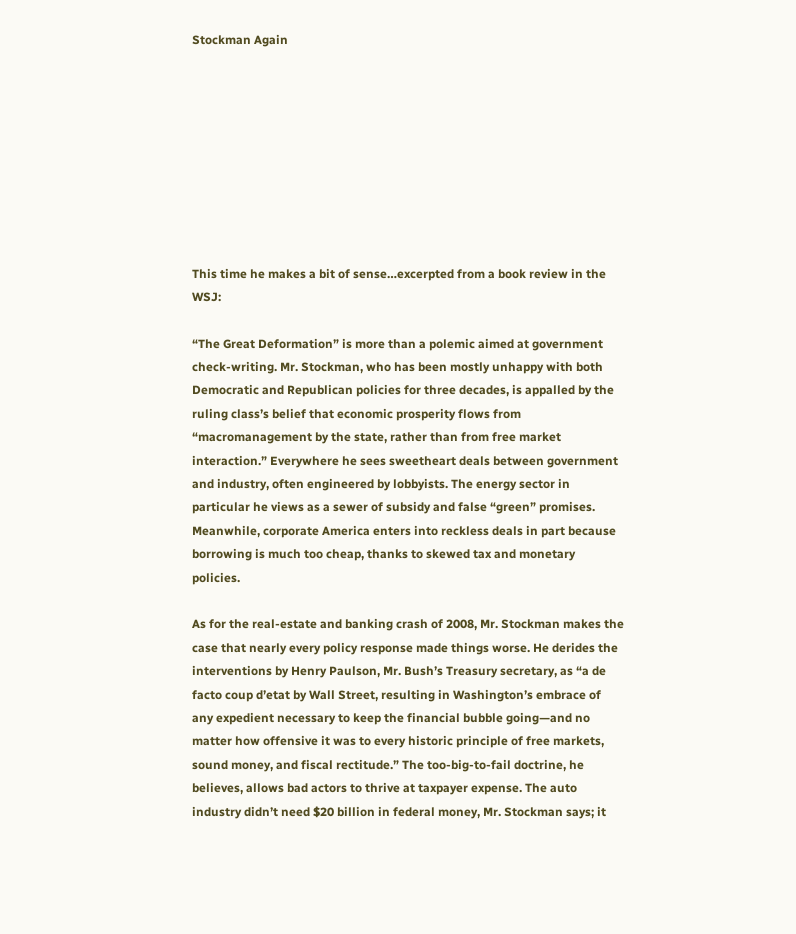Stockman Again









This time he makes a bit of sense…excerpted from a book review in the WSJ:

“The Great Deformation” is more than a polemic aimed at government check-writing. Mr. Stockman, who has been mostly unhappy with both Democratic and Republican policies for three decades, is appalled by the ruling class’s belief that economic prosperity flows from “macromanagement by the state, rather than from free market interaction.” Everywhere he sees sweetheart deals between government and industry, often engineered by lobbyists. The energy sector in particular he views as a sewer of subsidy and false “green” promises. Meanwhile, corporate America enters into reckless deals in part because borrowing is much too cheap, thanks to skewed tax and monetary policies.

As for the real-estate and banking crash of 2008, Mr. Stockman makes the case that nearly every policy response made things worse. He derides the interventions by Henry Paulson, Mr. Bush’s Treasury secretary, as “a de facto coup d’etat by Wall Street, resulting in Washington’s embrace of any expedient necessary to keep the financial bubble going—and no matter how offensive it was to every historic principle of free markets, sound money, and fiscal rectitude.” The too-big-to-fail doctrine, he believes, allows bad actors to thrive at taxpayer expense. The auto industry didn’t need $20 billion in federal money, Mr. Stockman says; it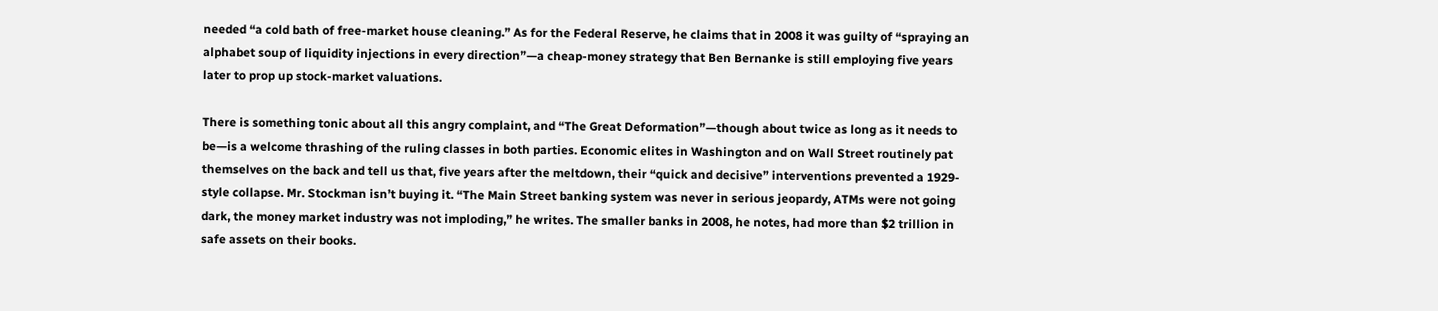needed “a cold bath of free-market house cleaning.” As for the Federal Reserve, he claims that in 2008 it was guilty of “spraying an alphabet soup of liquidity injections in every direction”—a cheap-money strategy that Ben Bernanke is still employing five years later to prop up stock-market valuations.

There is something tonic about all this angry complaint, and “The Great Deformation”—though about twice as long as it needs to be—is a welcome thrashing of the ruling classes in both parties. Economic elites in Washington and on Wall Street routinely pat themselves on the back and tell us that, five years after the meltdown, their “quick and decisive” interventions prevented a 1929-style collapse. Mr. Stockman isn’t buying it. “The Main Street banking system was never in serious jeopardy, ATMs were not going dark, the money market industry was not imploding,” he writes. The smaller banks in 2008, he notes, had more than $2 trillion in safe assets on their books.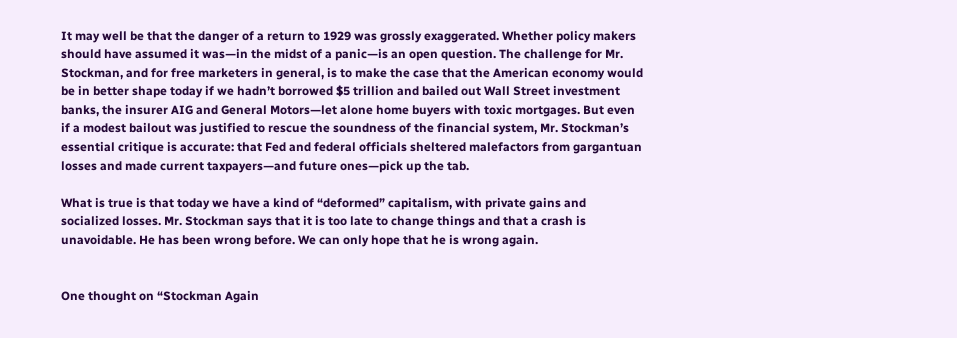It may well be that the danger of a return to 1929 was grossly exaggerated. Whether policy makers should have assumed it was—in the midst of a panic—is an open question. The challenge for Mr. Stockman, and for free marketers in general, is to make the case that the American economy would be in better shape today if we hadn’t borrowed $5 trillion and bailed out Wall Street investment banks, the insurer AIG and General Motors—let alone home buyers with toxic mortgages. But even if a modest bailout was justified to rescue the soundness of the financial system, Mr. Stockman’s essential critique is accurate: that Fed and federal officials sheltered malefactors from gargantuan losses and made current taxpayers—and future ones—pick up the tab.

What is true is that today we have a kind of “deformed” capitalism, with private gains and socialized losses. Mr. Stockman says that it is too late to change things and that a crash is unavoidable. He has been wrong before. We can only hope that he is wrong again.


One thought on “Stockman Again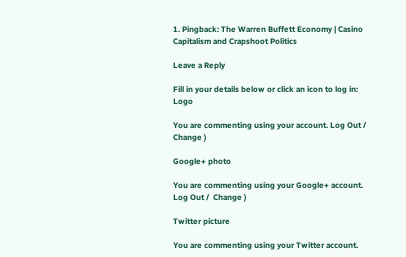1. Pingback: The Warren Buffett Economy | Casino Capitalism and Crapshoot Politics

Leave a Reply

Fill in your details below or click an icon to log in: Logo

You are commenting using your account. Log Out /  Change )

Google+ photo

You are commenting using your Google+ account. Log Out /  Change )

Twitter picture

You are commenting using your Twitter account.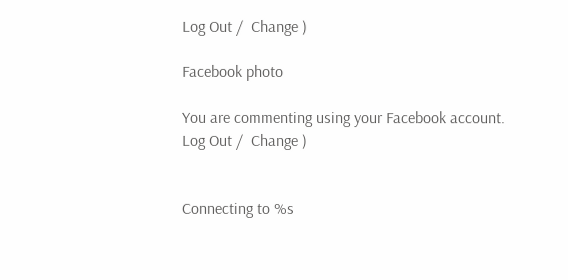Log Out /  Change )

Facebook photo

You are commenting using your Facebook account. Log Out /  Change )


Connecting to %s